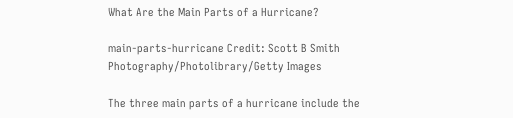What Are the Main Parts of a Hurricane?

main-parts-hurricane Credit: Scott B Smith Photography/Photolibrary/Getty Images

The three main parts of a hurricane include the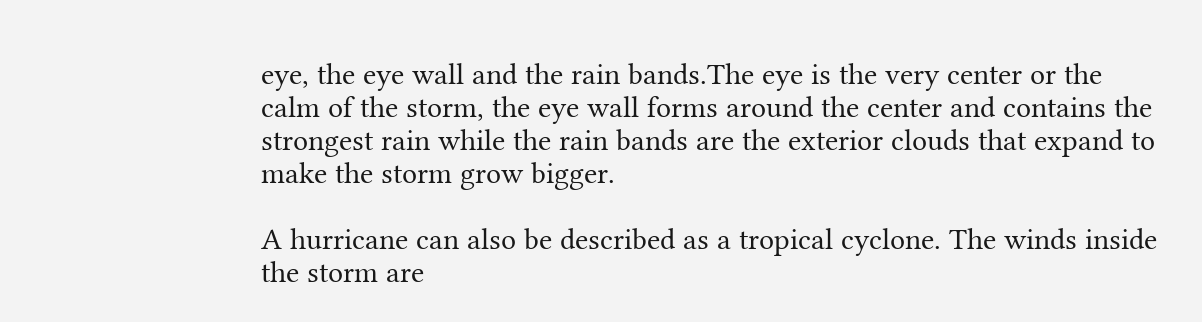eye, the eye wall and the rain bands.The eye is the very center or the calm of the storm, the eye wall forms around the center and contains the strongest rain while the rain bands are the exterior clouds that expand to make the storm grow bigger.

A hurricane can also be described as a tropical cyclone. The winds inside the storm are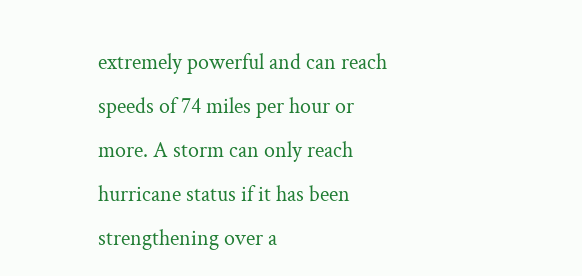extremely powerful and can reach speeds of 74 miles per hour or more. A storm can only reach hurricane status if it has been strengthening over a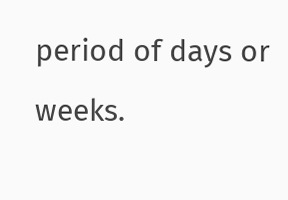period of days or weeks.